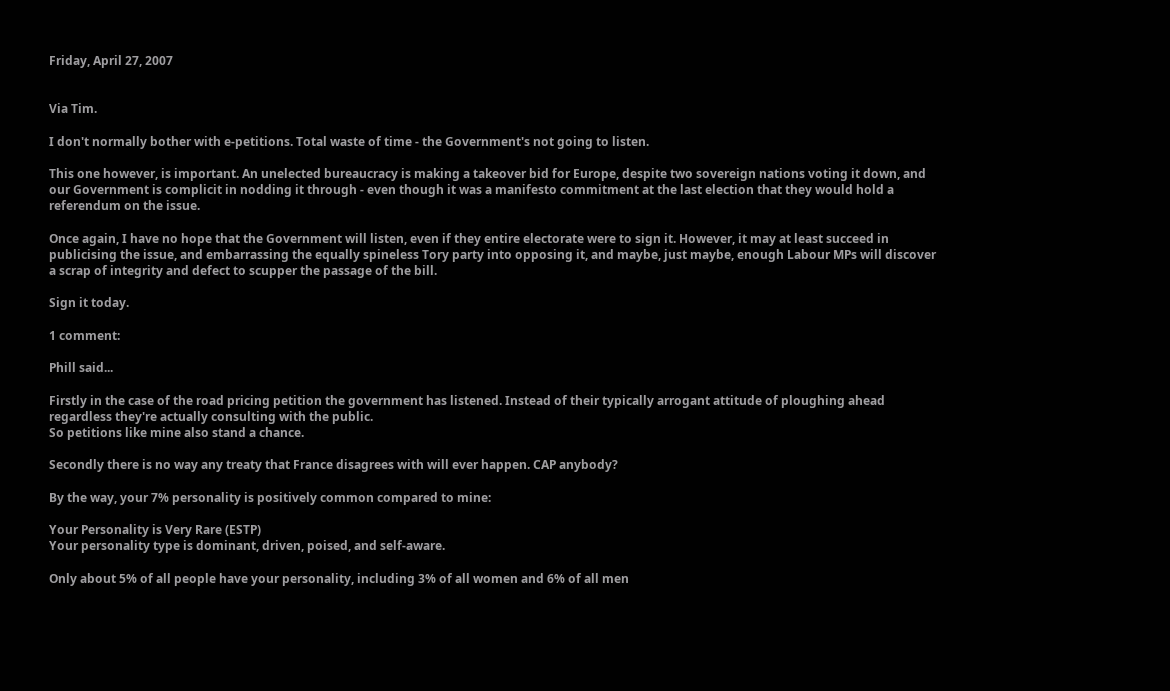Friday, April 27, 2007


Via Tim.

I don't normally bother with e-petitions. Total waste of time - the Government's not going to listen.

This one however, is important. An unelected bureaucracy is making a takeover bid for Europe, despite two sovereign nations voting it down, and our Government is complicit in nodding it through - even though it was a manifesto commitment at the last election that they would hold a referendum on the issue.

Once again, I have no hope that the Government will listen, even if they entire electorate were to sign it. However, it may at least succeed in publicising the issue, and embarrassing the equally spineless Tory party into opposing it, and maybe, just maybe, enough Labour MPs will discover a scrap of integrity and defect to scupper the passage of the bill.

Sign it today.

1 comment:

Phill said...

Firstly in the case of the road pricing petition the government has listened. Instead of their typically arrogant attitude of ploughing ahead regardless they're actually consulting with the public.
So petitions like mine also stand a chance.

Secondly there is no way any treaty that France disagrees with will ever happen. CAP anybody?

By the way, your 7% personality is positively common compared to mine:

Your Personality is Very Rare (ESTP)
Your personality type is dominant, driven, poised, and self-aware.

Only about 5% of all people have your personality, including 3% of all women and 6% of all men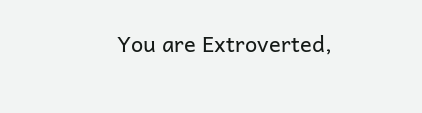You are Extroverted,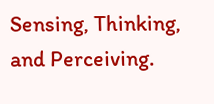Sensing, Thinking, and Perceiving.